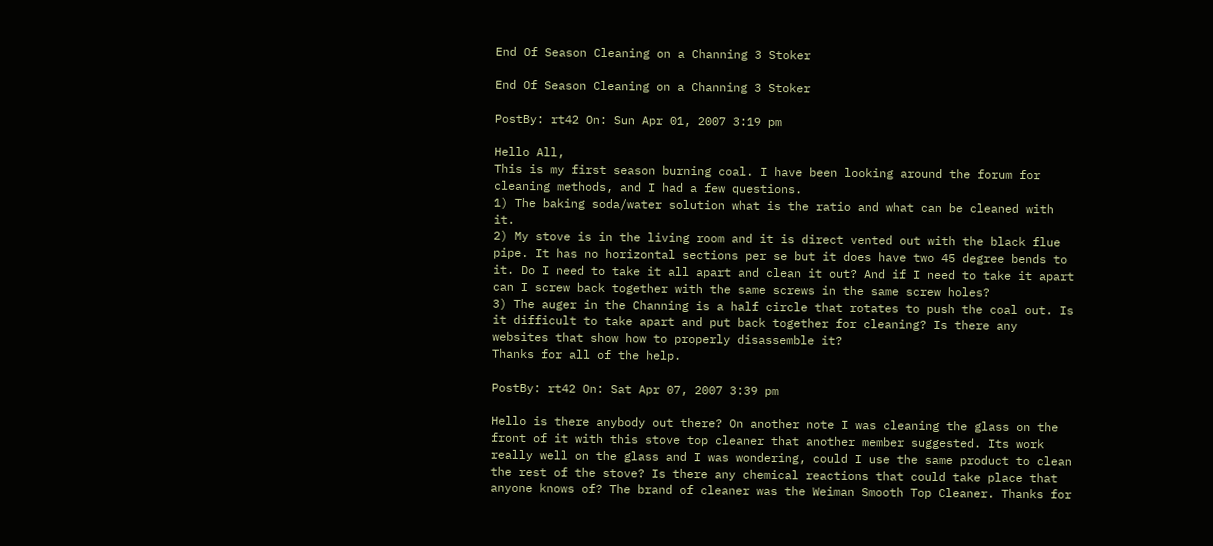End Of Season Cleaning on a Channing 3 Stoker

End Of Season Cleaning on a Channing 3 Stoker

PostBy: rt42 On: Sun Apr 01, 2007 3:19 pm

Hello All,
This is my first season burning coal. I have been looking around the forum for cleaning methods, and I had a few questions.
1) The baking soda/water solution what is the ratio and what can be cleaned with it.
2) My stove is in the living room and it is direct vented out with the black flue pipe. It has no horizontal sections per se but it does have two 45 degree bends to it. Do I need to take it all apart and clean it out? And if I need to take it apart can I screw back together with the same screws in the same screw holes?
3) The auger in the Channing is a half circle that rotates to push the coal out. Is it difficult to take apart and put back together for cleaning? Is there any websites that show how to properly disassemble it?
Thanks for all of the help.

PostBy: rt42 On: Sat Apr 07, 2007 3:39 pm

Hello is there anybody out there? On another note I was cleaning the glass on the front of it with this stove top cleaner that another member suggested. Its work really well on the glass and I was wondering, could I use the same product to clean the rest of the stove? Is there any chemical reactions that could take place that anyone knows of? The brand of cleaner was the Weiman Smooth Top Cleaner. Thanks for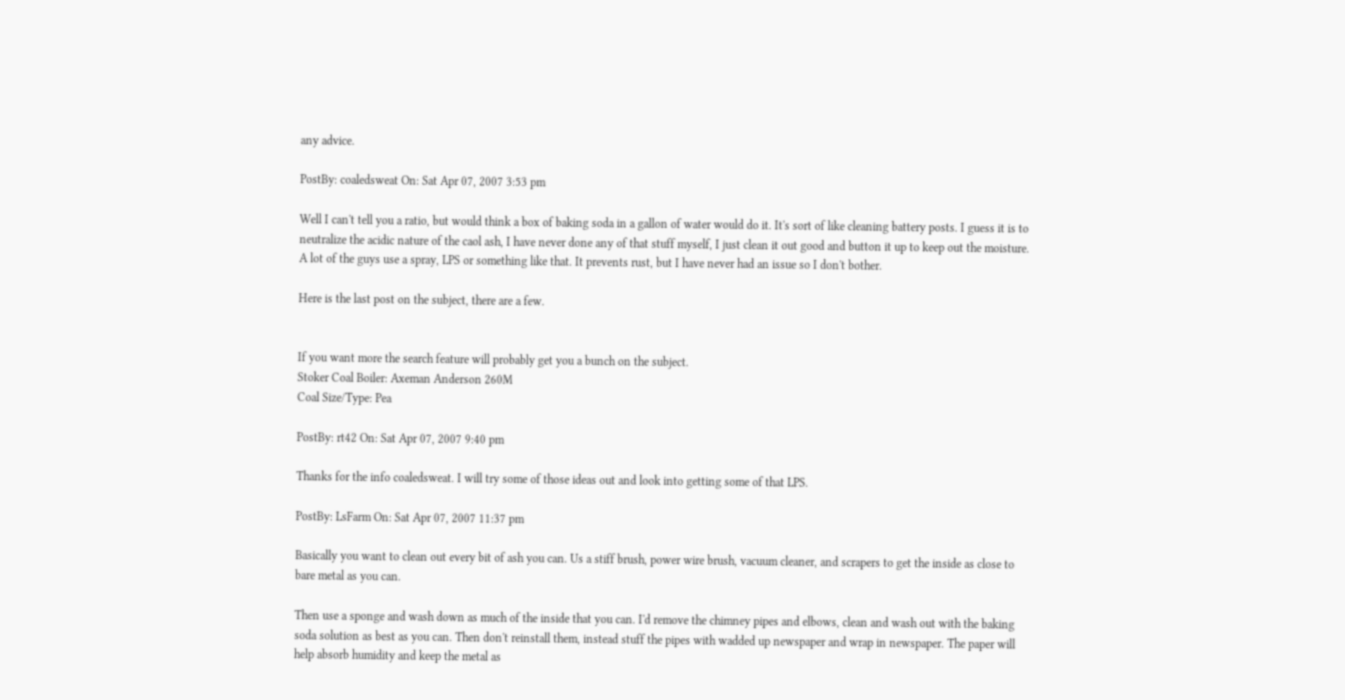any advice.

PostBy: coaledsweat On: Sat Apr 07, 2007 3:53 pm

Well I can't tell you a ratio, but would think a box of baking soda in a gallon of water would do it. It's sort of like cleaning battery posts. I guess it is to neutralize the acidic nature of the caol ash, I have never done any of that stuff myself, I just clean it out good and button it up to keep out the moisture. A lot of the guys use a spray, LPS or something like that. It prevents rust, but I have never had an issue so I don't bother.

Here is the last post on the subject, there are a few.


If you want more the search feature will probably get you a bunch on the subject.
Stoker Coal Boiler: Axeman Anderson 260M
Coal Size/Type: Pea

PostBy: rt42 On: Sat Apr 07, 2007 9:40 pm

Thanks for the info coaledsweat. I will try some of those ideas out and look into getting some of that LPS.

PostBy: LsFarm On: Sat Apr 07, 2007 11:37 pm

Basically you want to clean out every bit of ash you can. Us a stiff brush, power wire brush, vacuum cleaner, and scrapers to get the inside as close to bare metal as you can.

Then use a sponge and wash down as much of the inside that you can. I'd remove the chimney pipes and elbows, clean and wash out with the baking soda solution as best as you can. Then don't reinstall them, instead stuff the pipes with wadded up newspaper and wrap in newspaper. The paper will help absorb humidity and keep the metal as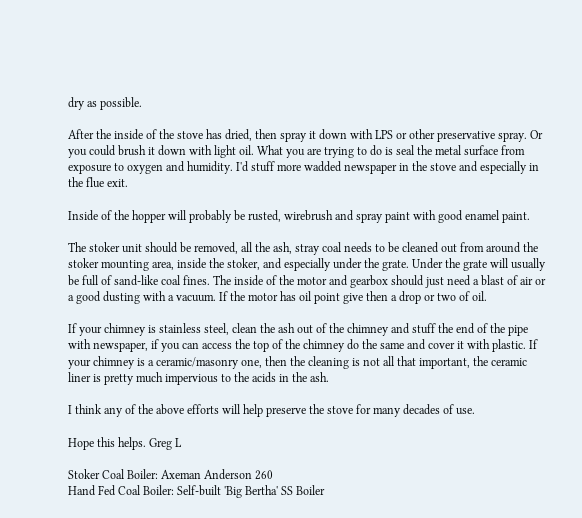dry as possible.

After the inside of the stove has dried, then spray it down with LPS or other preservative spray. Or you could brush it down with light oil. What you are trying to do is seal the metal surface from exposure to oxygen and humidity. I'd stuff more wadded newspaper in the stove and especially in the flue exit.

Inside of the hopper will probably be rusted, wirebrush and spray paint with good enamel paint.

The stoker unit should be removed, all the ash, stray coal needs to be cleaned out from around the stoker mounting area, inside the stoker, and especially under the grate. Under the grate will usually be full of sand-like coal fines. The inside of the motor and gearbox should just need a blast of air or a good dusting with a vacuum. If the motor has oil point give then a drop or two of oil.

If your chimney is stainless steel, clean the ash out of the chimney and stuff the end of the pipe with newspaper, if you can access the top of the chimney do the same and cover it with plastic. If your chimney is a ceramic/masonry one, then the cleaning is not all that important, the ceramic liner is pretty much impervious to the acids in the ash.

I think any of the above efforts will help preserve the stove for many decades of use.

Hope this helps. Greg L

Stoker Coal Boiler: Axeman Anderson 260
Hand Fed Coal Boiler: Self-built 'Big Bertha' SS Boiler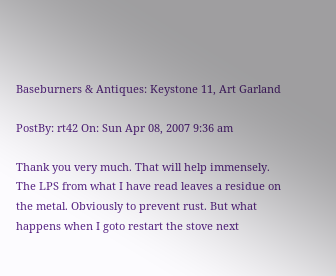Baseburners & Antiques: Keystone 11, Art Garland

PostBy: rt42 On: Sun Apr 08, 2007 9:36 am

Thank you very much. That will help immensely. The LPS from what I have read leaves a residue on the metal. Obviously to prevent rust. But what happens when I goto restart the stove next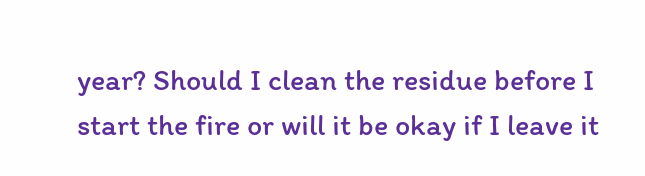year? Should I clean the residue before I start the fire or will it be okay if I leave it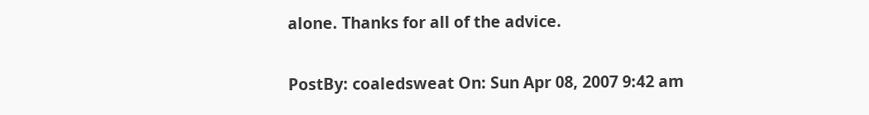alone. Thanks for all of the advice.

PostBy: coaledsweat On: Sun Apr 08, 2007 9:42 am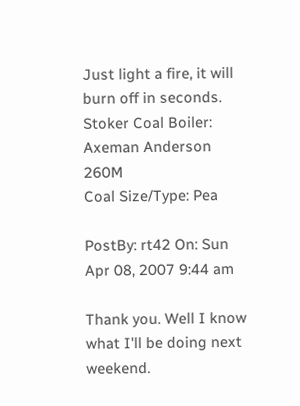Just light a fire, it will burn off in seconds.
Stoker Coal Boiler: Axeman Anderson 260M
Coal Size/Type: Pea

PostBy: rt42 On: Sun Apr 08, 2007 9:44 am

Thank you. Well I know what I'll be doing next weekend.